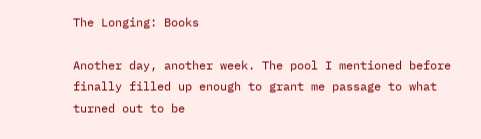The Longing: Books

Another day, another week. The pool I mentioned before finally filled up enough to grant me passage to what turned out to be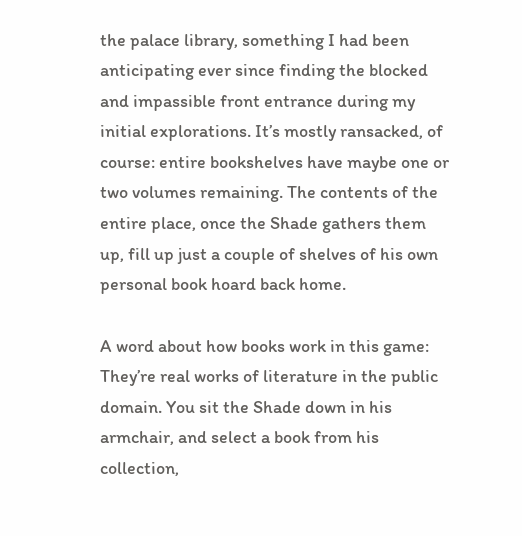the palace library, something I had been anticipating ever since finding the blocked and impassible front entrance during my initial explorations. It’s mostly ransacked, of course: entire bookshelves have maybe one or two volumes remaining. The contents of the entire place, once the Shade gathers them up, fill up just a couple of shelves of his own personal book hoard back home.

A word about how books work in this game: They’re real works of literature in the public domain. You sit the Shade down in his armchair, and select a book from his collection,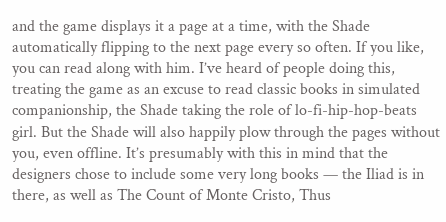and the game displays it a page at a time, with the Shade automatically flipping to the next page every so often. If you like, you can read along with him. I’ve heard of people doing this, treating the game as an excuse to read classic books in simulated companionship, the Shade taking the role of lo-fi-hip-hop-beats girl. But the Shade will also happily plow through the pages without you, even offline. It’s presumably with this in mind that the designers chose to include some very long books — the Iliad is in there, as well as The Count of Monte Cristo, Thus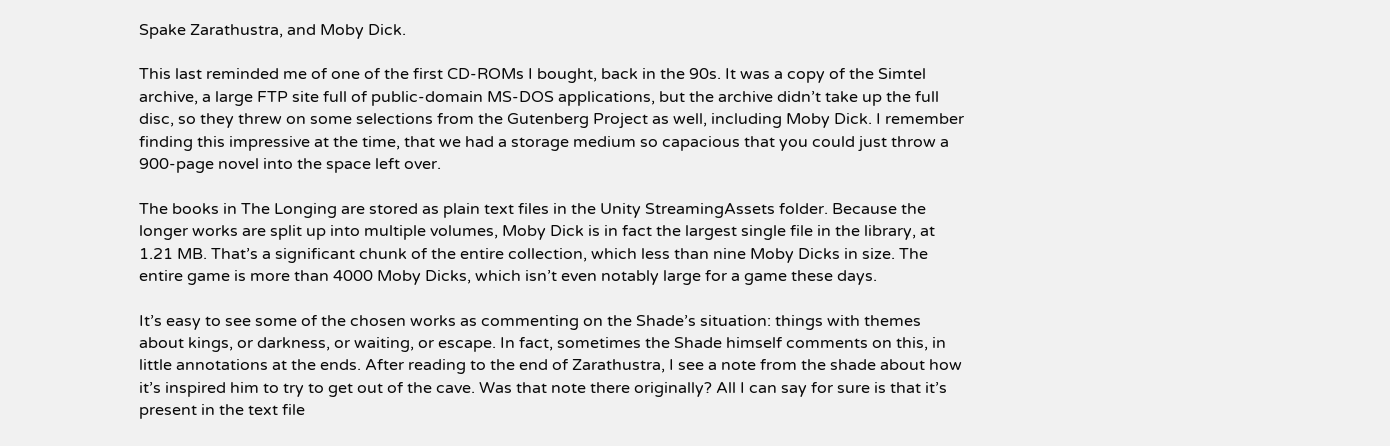Spake Zarathustra, and Moby Dick.

This last reminded me of one of the first CD-ROMs I bought, back in the 90s. It was a copy of the Simtel archive, a large FTP site full of public-domain MS-DOS applications, but the archive didn’t take up the full disc, so they threw on some selections from the Gutenberg Project as well, including Moby Dick. I remember finding this impressive at the time, that we had a storage medium so capacious that you could just throw a 900-page novel into the space left over.

The books in The Longing are stored as plain text files in the Unity StreamingAssets folder. Because the longer works are split up into multiple volumes, Moby Dick is in fact the largest single file in the library, at 1.21 MB. That’s a significant chunk of the entire collection, which less than nine Moby Dicks in size. The entire game is more than 4000 Moby Dicks, which isn’t even notably large for a game these days.

It’s easy to see some of the chosen works as commenting on the Shade’s situation: things with themes about kings, or darkness, or waiting, or escape. In fact, sometimes the Shade himself comments on this, in little annotations at the ends. After reading to the end of Zarathustra, I see a note from the shade about how it’s inspired him to try to get out of the cave. Was that note there originally? All I can say for sure is that it’s present in the text file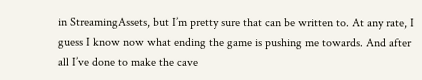in StreamingAssets, but I’m pretty sure that can be written to. At any rate, I guess I know now what ending the game is pushing me towards. And after all I’ve done to make the cave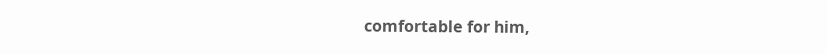comfortable for him,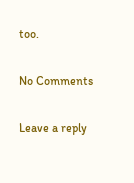too.

No Comments

Leave a reply